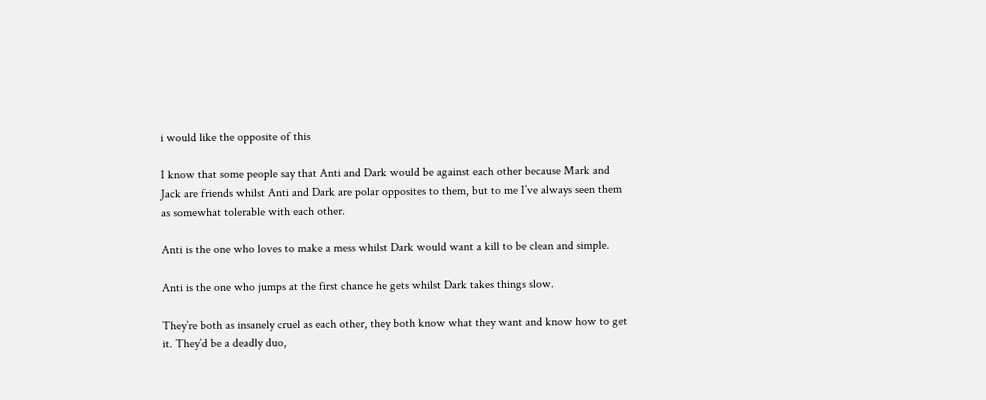i would like the opposite of this

I know that some people say that Anti and Dark would be against each other because Mark and Jack are friends whilst Anti and Dark are polar opposites to them, but to me I’ve always seen them as somewhat tolerable with each other.

Anti is the one who loves to make a mess whilst Dark would want a kill to be clean and simple.

Anti is the one who jumps at the first chance he gets whilst Dark takes things slow.

They’re both as insanely cruel as each other, they both know what they want and know how to get it. They’d be a deadly duo,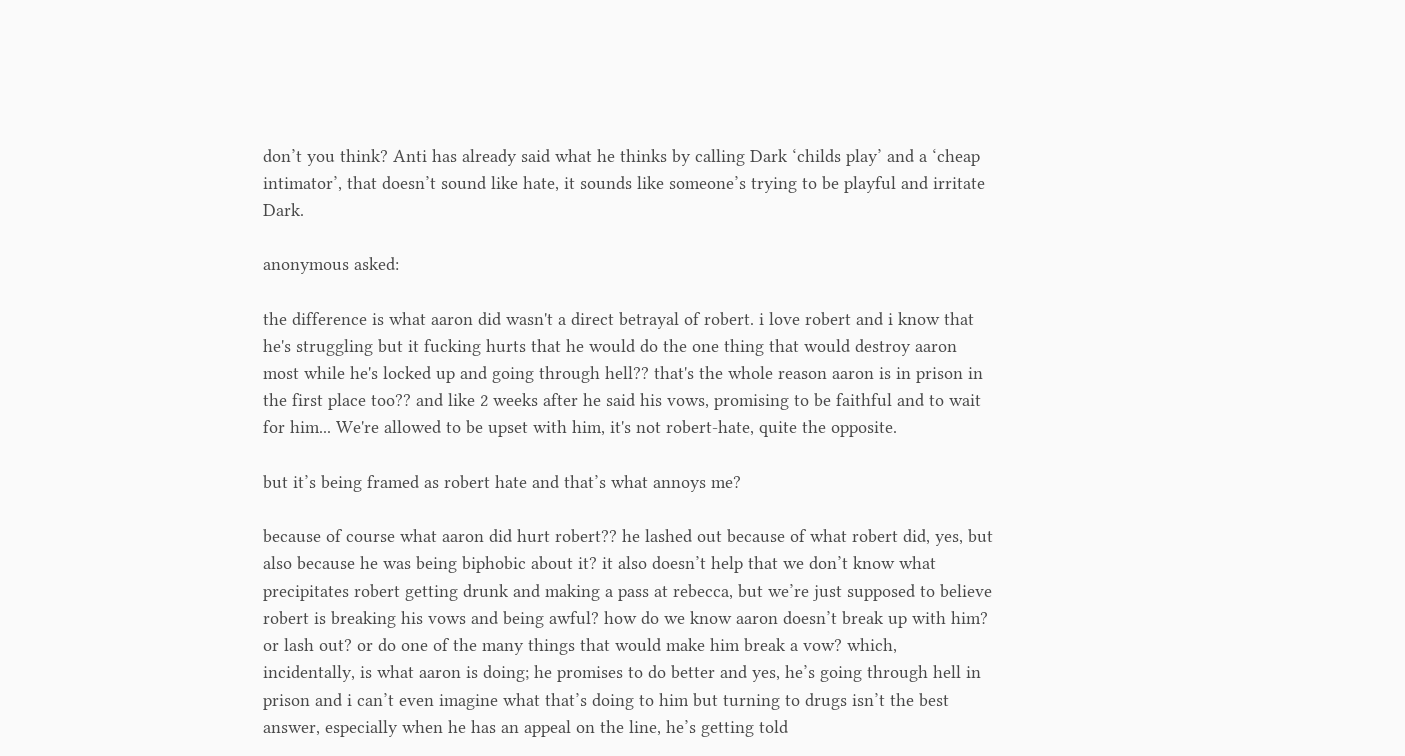don’t you think? Anti has already said what he thinks by calling Dark ‘childs play’ and a ‘cheap intimator’, that doesn’t sound like hate, it sounds like someone’s trying to be playful and irritate Dark.

anonymous asked:

the difference is what aaron did wasn't a direct betrayal of robert. i love robert and i know that he's struggling but it fucking hurts that he would do the one thing that would destroy aaron most while he's locked up and going through hell?? that's the whole reason aaron is in prison in the first place too?? and like 2 weeks after he said his vows, promising to be faithful and to wait for him... We're allowed to be upset with him, it's not robert-hate, quite the opposite.

but it’s being framed as robert hate and that’s what annoys me?

because of course what aaron did hurt robert?? he lashed out because of what robert did, yes, but also because he was being biphobic about it? it also doesn’t help that we don’t know what precipitates robert getting drunk and making a pass at rebecca, but we’re just supposed to believe robert is breaking his vows and being awful? how do we know aaron doesn’t break up with him? or lash out? or do one of the many things that would make him break a vow? which, incidentally, is what aaron is doing; he promises to do better and yes, he’s going through hell in prison and i can’t even imagine what that’s doing to him but turning to drugs isn’t the best answer, especially when he has an appeal on the line, he’s getting told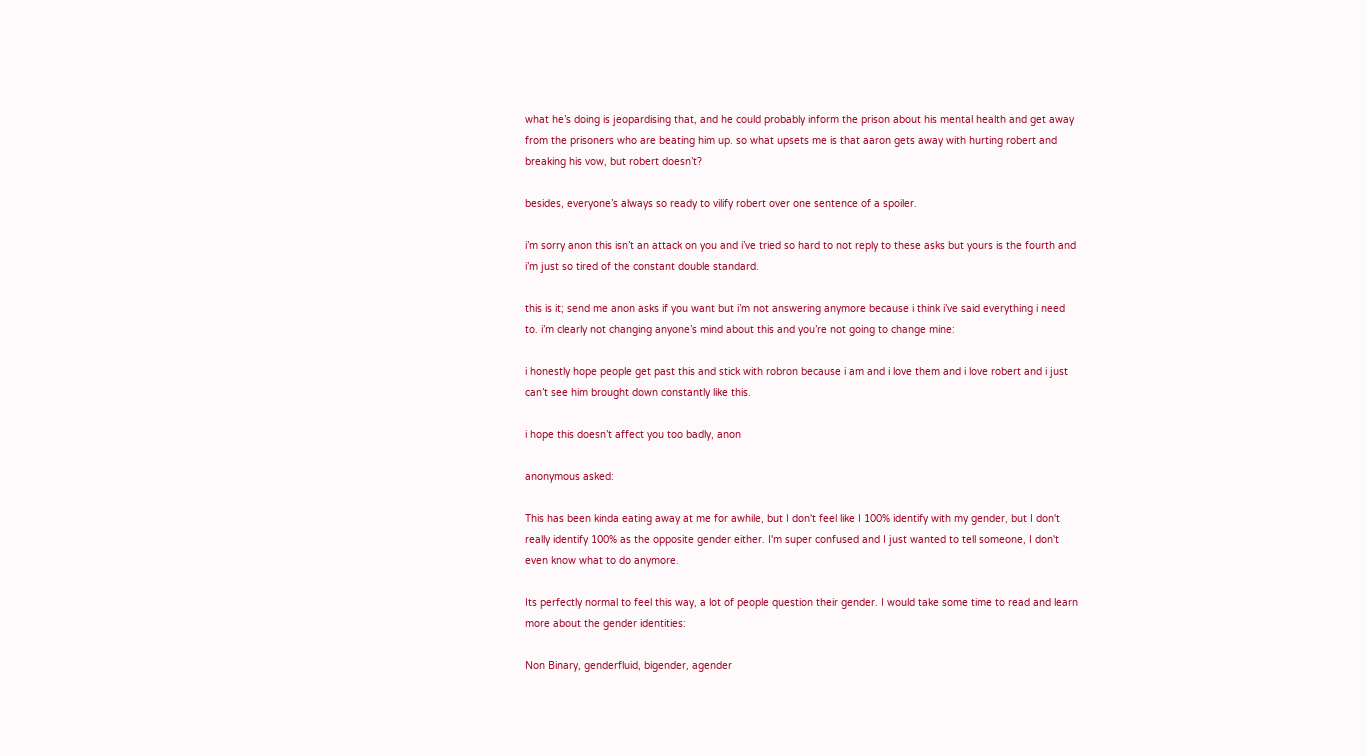what he’s doing is jeopardising that, and he could probably inform the prison about his mental health and get away from the prisoners who are beating him up. so what upsets me is that aaron gets away with hurting robert and breaking his vow, but robert doesn’t?

besides, everyone’s always so ready to vilify robert over one sentence of a spoiler.

i’m sorry anon this isn’t an attack on you and i’ve tried so hard to not reply to these asks but yours is the fourth and i’m just so tired of the constant double standard.

this is it; send me anon asks if you want but i’m not answering anymore because i think i’ve said everything i need to. i’m clearly not changing anyone’s mind about this and you’re not going to change mine:

i honestly hope people get past this and stick with robron because i am and i love them and i love robert and i just can’t see him brought down constantly like this.

i hope this doesn’t affect you too badly, anon

anonymous asked:

This has been kinda eating away at me for awhile, but I don't feel like I 100% identify with my gender, but I don't really identify 100% as the opposite gender either. I'm super confused and I just wanted to tell someone, I don't even know what to do anymore.

Its perfectly normal to feel this way, a lot of people question their gender. I would take some time to read and learn more about the gender identities:

Non Binary, genderfluid, bigender, agender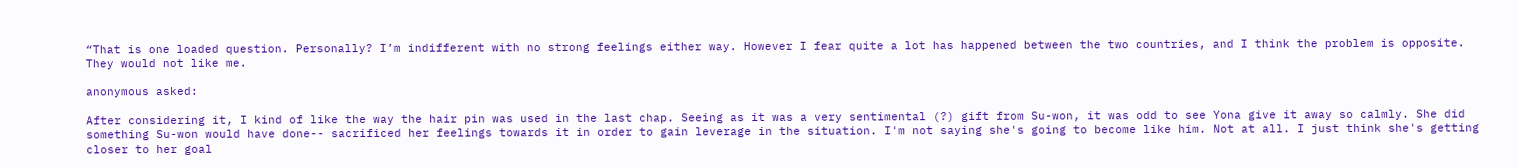“That is one loaded question. Personally? I’m indifferent with no strong feelings either way. However I fear quite a lot has happened between the two countries, and I think the problem is opposite. They would not like me.

anonymous asked:

After considering it, I kind of like the way the hair pin was used in the last chap. Seeing as it was a very sentimental (?) gift from Su-won, it was odd to see Yona give it away so calmly. She did something Su-won would have done-- sacrificed her feelings towards it in order to gain leverage in the situation. I'm not saying she's going to become like him. Not at all. I just think she's getting closer to her goal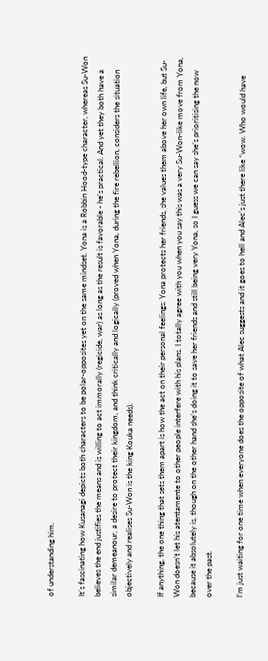of understanding him.

It’s fascinating how Kusanagi depicts both characters to be polar-opposites yet on the same mindset. Yona is a Robbin Hood-type character, whereas Su-Won believes the end justifies the means and is willing to act immorally (regicide, war) as long as the result is favorable - he’s practical. And yet they both have a similar demeanour, a desire to protect their kingdom, and think critically and logically (proved when Yona, during the fire rebellion, considers the situation objectively and realises Su-Won is the king Kouka needs).

If anything, the one thing that sets them apart is how the act on their personal feelings: Yona protects her friends, she values them above her own life, but Su-Won doesn’t let his atentamente to other people interfere with his plans. I totally agree with you when you say this was a very Su-Won-like move from Yona, because it absolutely is, though on the other hand she’s doing it to save her friends and still being very Yona, so I guess we can say she’s prioritising the now over the past.

I’m just waiting for one time when everyone does the opposite of what Alec suggests and it goes to hell and Alec’s just there like “wow. Who would have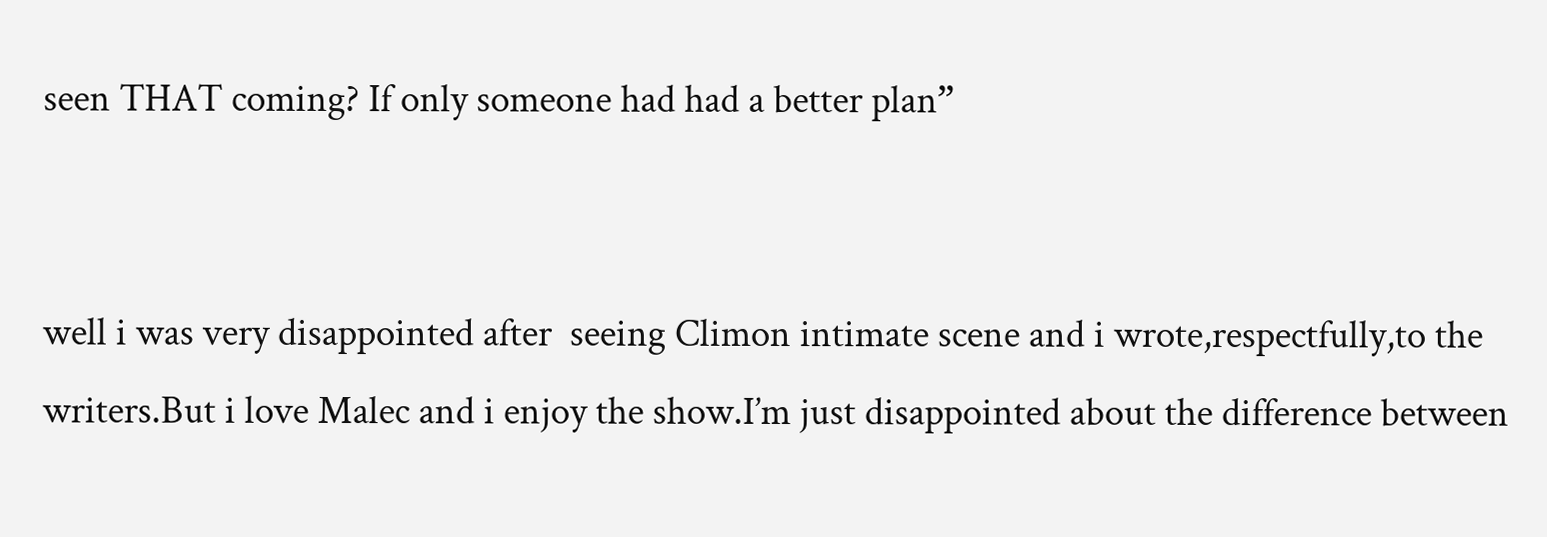seen THAT coming? If only someone had had a better plan”


well i was very disappointed after  seeing Climon intimate scene and i wrote,respectfully,to the writers.But i love Malec and i enjoy the show.I’m just disappointed about the difference between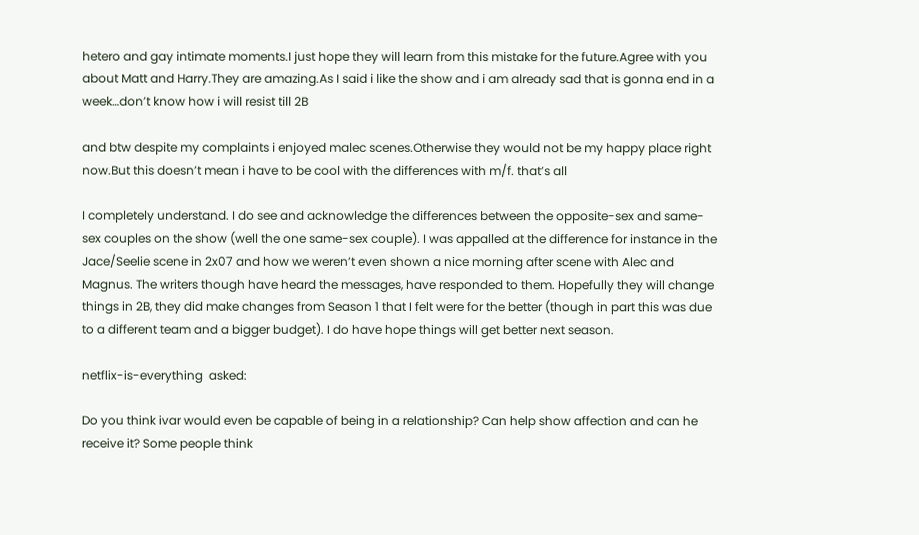hetero and gay intimate moments.I just hope they will learn from this mistake for the future.Agree with you about Matt and Harry.They are amazing.As I said i like the show and i am already sad that is gonna end in a week…don’t know how i will resist till 2B

and btw despite my complaints i enjoyed malec scenes.Otherwise they would not be my happy place right now.But this doesn’t mean i have to be cool with the differences with m/f. that’s all

I completely understand. I do see and acknowledge the differences between the opposite-sex and same-sex couples on the show (well the one same-sex couple). I was appalled at the difference for instance in the Jace/Seelie scene in 2x07 and how we weren’t even shown a nice morning after scene with Alec and Magnus. The writers though have heard the messages, have responded to them. Hopefully they will change things in 2B, they did make changes from Season 1 that I felt were for the better (though in part this was due to a different team and a bigger budget). I do have hope things will get better next season.

netflix-is-everything  asked:

Do you think ivar would even be capable of being in a relationship? Can help show affection and can he receive it? Some people think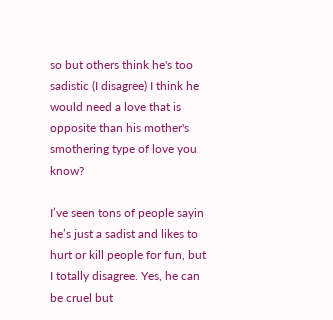so but others think he's too sadistic (I disagree) I think he would need a love that is opposite than his mother's smothering type of love you know?

I’ve seen tons of people sayin he’s just a sadist and likes to hurt or kill people for fun, but I totally disagree. Yes, he can be cruel but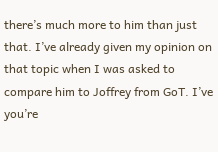there’s much more to him than just that. I’ve already given my opinion on that topic when I was asked to compare him to Joffrey from GoT. I’ve you’re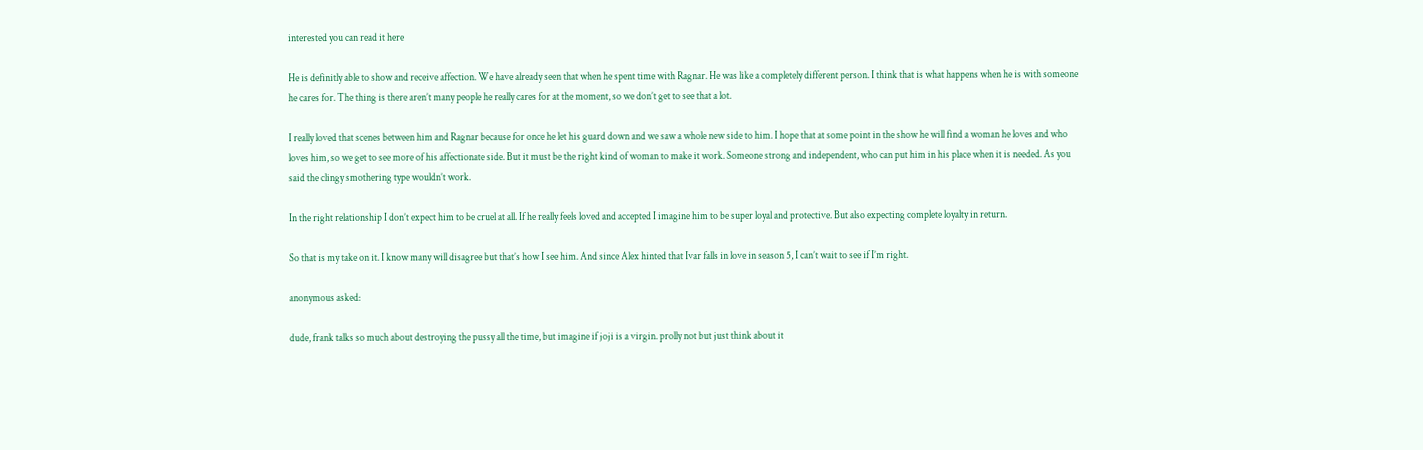interested you can read it here

He is definitly able to show and receive affection. We have already seen that when he spent time with Ragnar. He was like a completely different person. I think that is what happens when he is with someone he cares for. The thing is there aren’t many people he really cares for at the moment, so we don’t get to see that a lot.

I really loved that scenes between him and Ragnar because for once he let his guard down and we saw a whole new side to him. I hope that at some point in the show he will find a woman he loves and who loves him, so we get to see more of his affectionate side. But it must be the right kind of woman to make it work. Someone strong and independent, who can put him in his place when it is needed. As you said the clingy smothering type wouldn’t work.

In the right relationship I don’t expect him to be cruel at all. If he really feels loved and accepted I imagine him to be super loyal and protective. But also expecting complete loyalty in return.

So that is my take on it. I know many will disagree but that’s how I see him. And since Alex hinted that Ivar falls in love in season 5, I can’t wait to see if I’m right.

anonymous asked:

dude, frank talks so much about destroying the pussy all the time, but imagine if joji is a virgin. prolly not but just think about it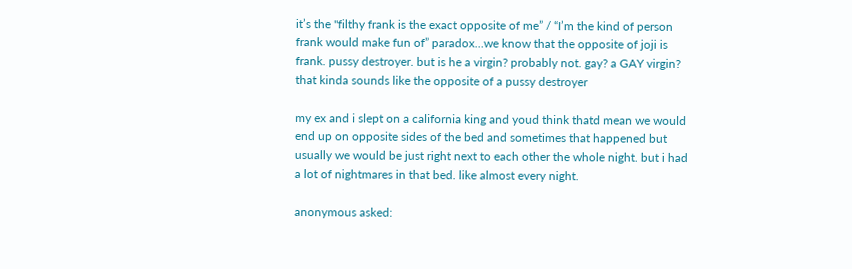it’s the "filthy frank is the exact opposite of me” / “I’m the kind of person frank would make fun of” paradox…we know that the opposite of joji is frank. pussy destroyer. but is he a virgin? probably not. gay? a GAY virgin? that kinda sounds like the opposite of a pussy destroyer

my ex and i slept on a california king and youd think thatd mean we would end up on opposite sides of the bed and sometimes that happened but usually we would be just right next to each other the whole night. but i had a lot of nightmares in that bed. like almost every night.

anonymous asked: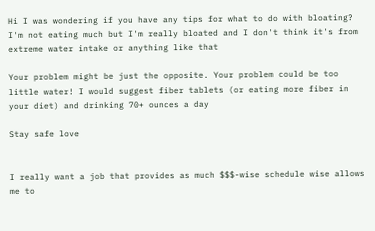Hi I was wondering if you have any tips for what to do with bloating? I'm not eating much but I'm really bloated and I don't think it's from extreme water intake or anything like that

Your problem might be just the opposite. Your problem could be too little water! I would suggest fiber tablets (or eating more fiber in your diet) and drinking 70+ ounces a day

Stay safe love


I really want a job that provides as much $$$-wise schedule wise allows me to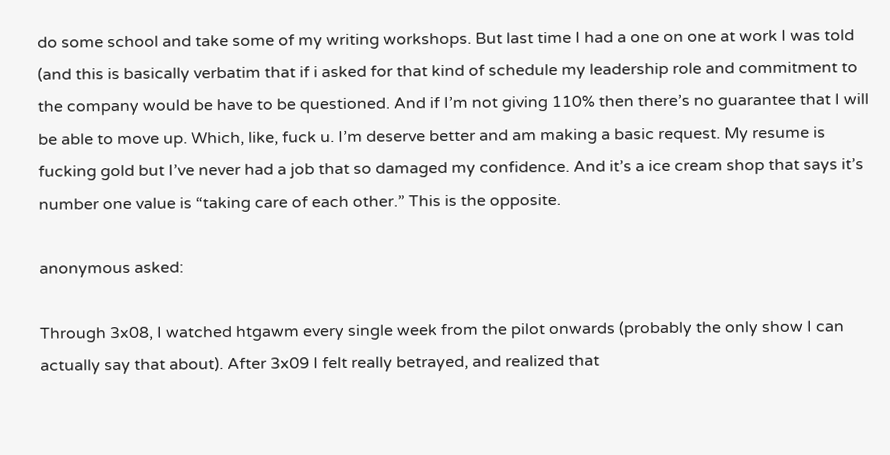do some school and take some of my writing workshops. But last time I had a one on one at work I was told (and this is basically verbatim that if i asked for that kind of schedule my leadership role and commitment to the company would be have to be questioned. And if I’m not giving 110% then there’s no guarantee that I will be able to move up. Which, like, fuck u. I’m deserve better and am making a basic request. My resume is fucking gold but I’ve never had a job that so damaged my confidence. And it’s a ice cream shop that says it’s number one value is “taking care of each other.” This is the opposite.

anonymous asked:

Through 3x08, I watched htgawm every single week from the pilot onwards (probably the only show I can actually say that about). After 3x09 I felt really betrayed, and realized that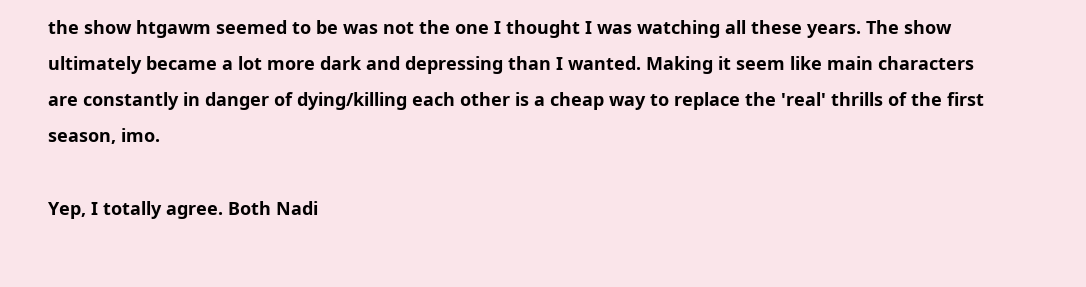the show htgawm seemed to be was not the one I thought I was watching all these years. The show ultimately became a lot more dark and depressing than I wanted. Making it seem like main characters are constantly in danger of dying/killing each other is a cheap way to replace the 'real' thrills of the first season, imo.

Yep, I totally agree. Both Nadi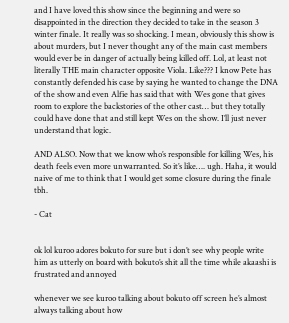and I have loved this show since the beginning and were so disappointed in the direction they decided to take in the season 3 winter finale. It really was so shocking. I mean, obviously this show is about murders, but I never thought any of the main cast members would ever be in danger of actually being killed off. Lol, at least not literally THE main character opposite Viola. Like??? I know Pete has constantly defended his case by saying he wanted to change the DNA of the show and even Alfie has said that with Wes gone that gives room to explore the backstories of the other cast… but they totally could have done that and still kept Wes on the show. I’ll just never understand that logic.

AND ALSO. Now that we know who’s responsible for killing Wes, his death feels even more unwarranted. So it’s like…. ugh. Haha, it would naive of me to think that I would get some closure during the finale tbh.

- Cat


ok lol kuroo adores bokuto for sure but i don’t see why people write him as utterly on board with bokuto’s shit all the time while akaashi is frustrated and annoyed

whenever we see kuroo talking about bokuto off screen he’s almost always talking about how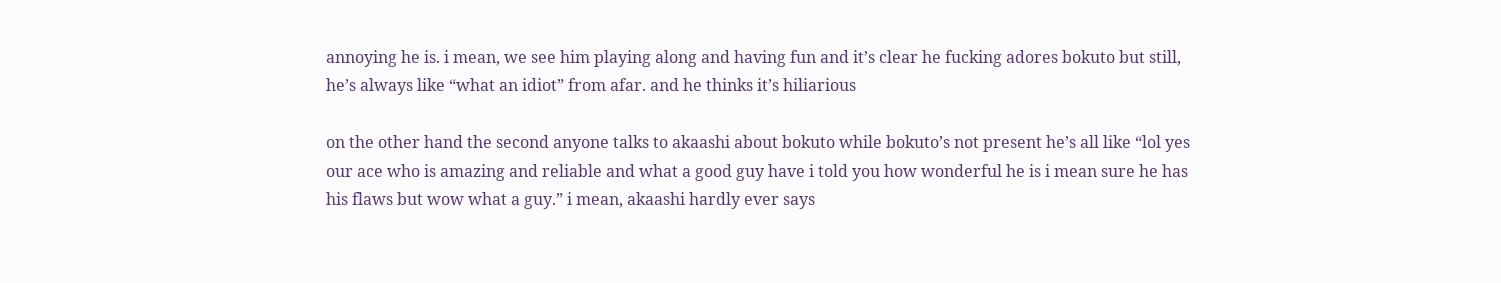annoying he is. i mean, we see him playing along and having fun and it’s clear he fucking adores bokuto but still, he’s always like “what an idiot” from afar. and he thinks it’s hiliarious

on the other hand the second anyone talks to akaashi about bokuto while bokuto’s not present he’s all like “lol yes our ace who is amazing and reliable and what a good guy have i told you how wonderful he is i mean sure he has his flaws but wow what a guy.” i mean, akaashi hardly ever says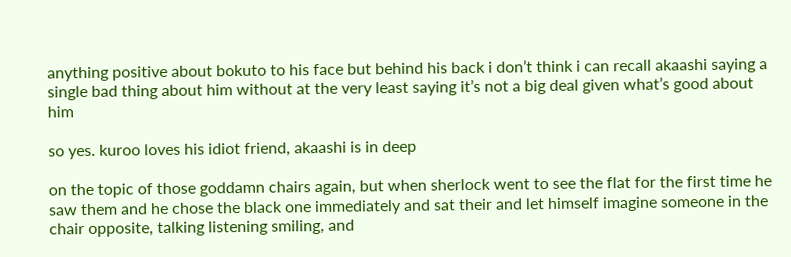anything positive about bokuto to his face but behind his back i don’t think i can recall akaashi saying a single bad thing about him without at the very least saying it’s not a big deal given what’s good about him

so yes. kuroo loves his idiot friend, akaashi is in deep

on the topic of those goddamn chairs again, but when sherlock went to see the flat for the first time he saw them and he chose the black one immediately and sat their and let himself imagine someone in the chair opposite, talking listening smiling, and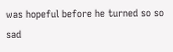was hopeful before he turned so so sad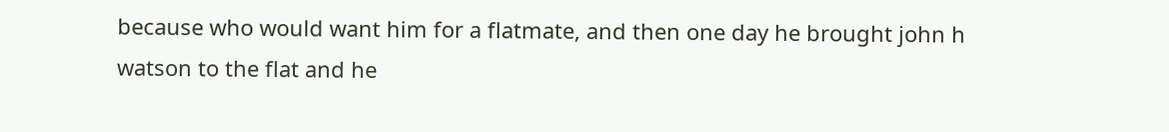because who would want him for a flatmate, and then one day he brought john h watson to the flat and he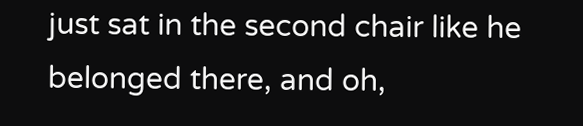just sat in the second chair like he belonged there, and oh,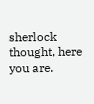sherlock thought, here you are.